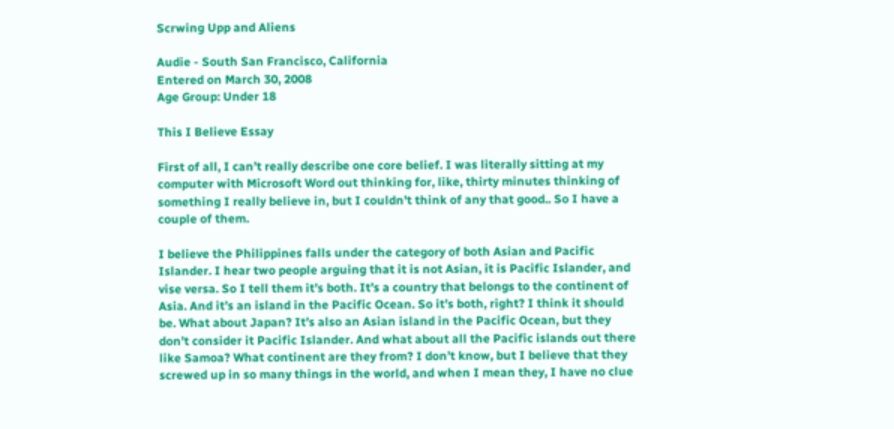Scrwing Upp and Aliens

Audie - South San Francisco, California
Entered on March 30, 2008
Age Group: Under 18

This I Believe Essay

First of all, I can’t really describe one core belief. I was literally sitting at my computer with Microsoft Word out thinking for, like, thirty minutes thinking of something I really believe in, but I couldn’t think of any that good.. So I have a couple of them.

I believe the Philippines falls under the category of both Asian and Pacific Islander. I hear two people arguing that it is not Asian, it is Pacific Islander, and vise versa. So I tell them it’s both. It’s a country that belongs to the continent of Asia. And it’s an island in the Pacific Ocean. So it’s both, right? I think it should be. What about Japan? It’s also an Asian island in the Pacific Ocean, but they don’t consider it Pacific Islander. And what about all the Pacific islands out there like Samoa? What continent are they from? I don’t know, but I believe that they screwed up in so many things in the world, and when I mean they, I have no clue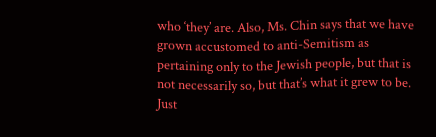who ‘they’ are. Also, Ms. Chin says that we have grown accustomed to anti-Semitism as pertaining only to the Jewish people, but that is not necessarily so, but that’s what it grew to be. Just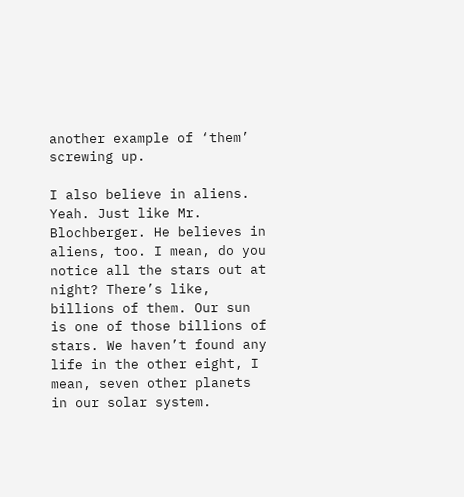another example of ‘them’ screwing up.

I also believe in aliens. Yeah. Just like Mr. Blochberger. He believes in aliens, too. I mean, do you notice all the stars out at night? There’s like, billions of them. Our sun is one of those billions of stars. We haven’t found any life in the other eight, I mean, seven other planets in our solar system.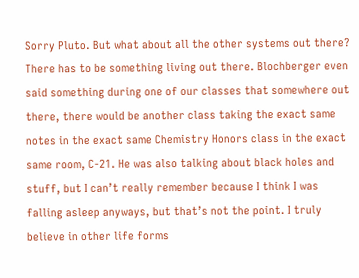Sorry Pluto. But what about all the other systems out there? There has to be something living out there. Blochberger even said something during one of our classes that somewhere out there, there would be another class taking the exact same notes in the exact same Chemistry Honors class in the exact same room, C-21. He was also talking about black holes and stuff, but I can’t really remember because I think I was falling asleep anyways, but that’s not the point. I truly believe in other life forms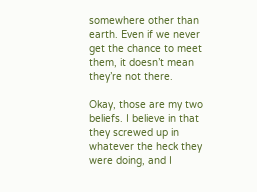somewhere other than earth. Even if we never get the chance to meet them, it doesn’t mean they’re not there.

Okay, those are my two beliefs. I believe in that they screwed up in whatever the heck they were doing, and I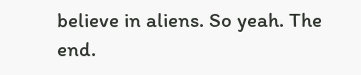believe in aliens. So yeah. The end.